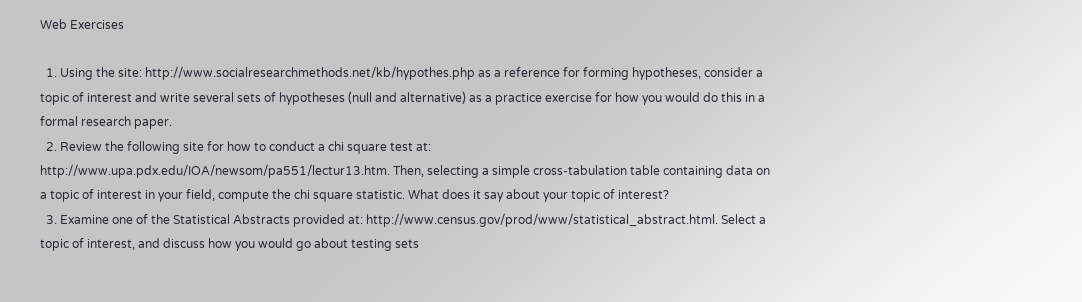Web Exercises

  1. Using the site: http://www.socialresearchmethods.net/kb/hypothes.php as a reference for forming hypotheses, consider a topic of interest and write several sets of hypotheses (null and alternative) as a practice exercise for how you would do this in a formal research paper.
  2. Review the following site for how to conduct a chi square test at: http://www.upa.pdx.edu/IOA/newsom/pa551/lectur13.htm. Then, selecting a simple cross-tabulation table containing data on a topic of interest in your field, compute the chi square statistic. What does it say about your topic of interest?
  3. Examine one of the Statistical Abstracts provided at: http://www.census.gov/prod/www/statistical_abstract.html. Select a topic of interest, and discuss how you would go about testing sets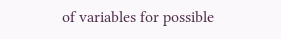of variables for possible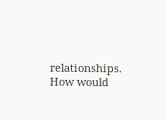relationships. How would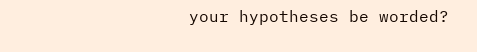your hypotheses be worded?